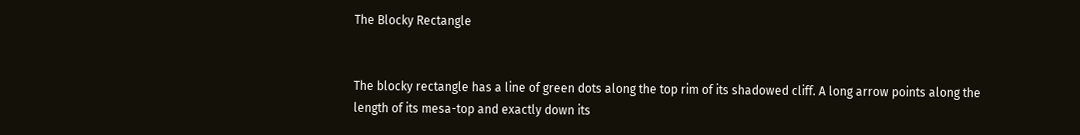The Blocky Rectangle


The blocky rectangle has a line of green dots along the top rim of its shadowed cliff. A long arrow points along the length of its mesa-top and exactly down its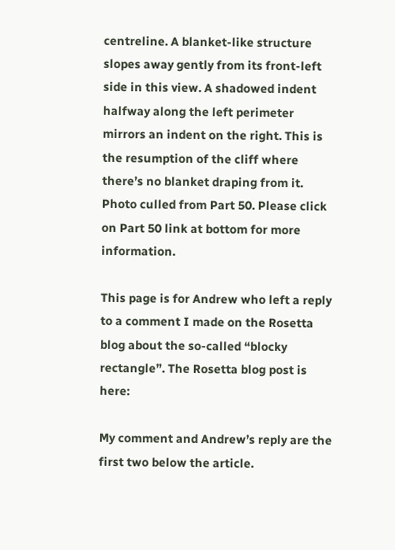centreline. A blanket-like structure slopes away gently from its front-left side in this view. A shadowed indent halfway along the left perimeter mirrors an indent on the right. This is the resumption of the cliff where there’s no blanket draping from it. Photo culled from Part 50. Please click on Part 50 link at bottom for more information.

This page is for Andrew who left a reply to a comment I made on the Rosetta blog about the so-called “blocky rectangle”. The Rosetta blog post is here:

My comment and Andrew’s reply are the first two below the article.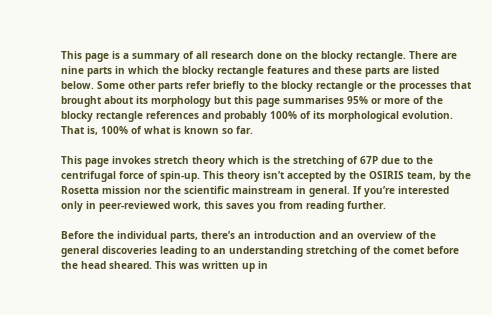This page is a summary of all research done on the blocky rectangle. There are nine parts in which the blocky rectangle features and these parts are listed below. Some other parts refer briefly to the blocky rectangle or the processes that brought about its morphology but this page summarises 95% or more of the blocky rectangle references and probably 100% of its morphological evolution. That is, 100% of what is known so far.

This page invokes stretch theory which is the stretching of 67P due to the centrifugal force of spin-up. This theory isn’t accepted by the OSIRIS team, by the Rosetta mission nor the scientific mainstream in general. If you’re interested only in peer-reviewed work, this saves you from reading further.

Before the individual parts, there’s an introduction and an overview of the general discoveries leading to an understanding stretching of the comet before the head sheared. This was written up in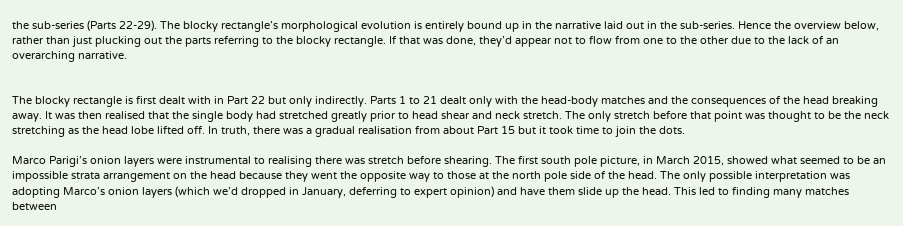the sub-series (Parts 22-29). The blocky rectangle’s morphological evolution is entirely bound up in the narrative laid out in the sub-series. Hence the overview below, rather than just plucking out the parts referring to the blocky rectangle. If that was done, they’d appear not to flow from one to the other due to the lack of an overarching narrative.


The blocky rectangle is first dealt with in Part 22 but only indirectly. Parts 1 to 21 dealt only with the head-body matches and the consequences of the head breaking away. It was then realised that the single body had stretched greatly prior to head shear and neck stretch. The only stretch before that point was thought to be the neck stretching as the head lobe lifted off. In truth, there was a gradual realisation from about Part 15 but it took time to join the dots.

Marco Parigi’s onion layers were instrumental to realising there was stretch before shearing. The first south pole picture, in March 2015, showed what seemed to be an impossible strata arrangement on the head because they went the opposite way to those at the north pole side of the head. The only possible interpretation was adopting Marco’s onion layers (which we’d dropped in January, deferring to expert opinion) and have them slide up the head. This led to finding many matches between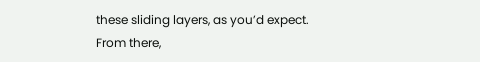these sliding layers, as you’d expect. From there,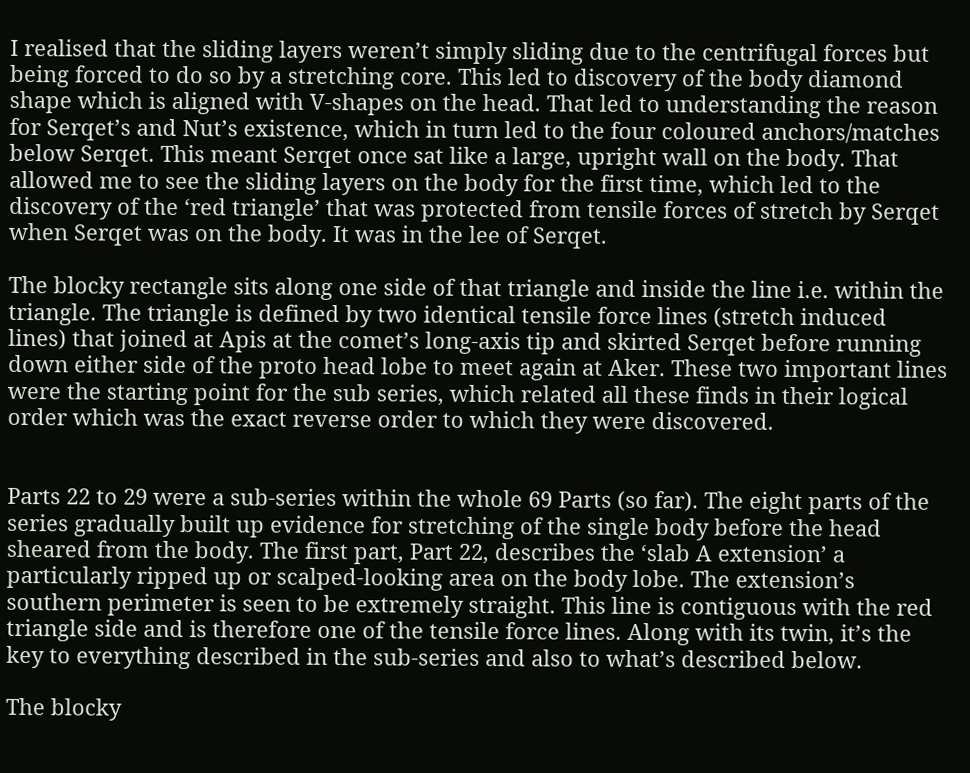I realised that the sliding layers weren’t simply sliding due to the centrifugal forces but being forced to do so by a stretching core. This led to discovery of the body diamond shape which is aligned with V-shapes on the head. That led to understanding the reason for Serqet’s and Nut’s existence, which in turn led to the four coloured anchors/matches below Serqet. This meant Serqet once sat like a large, upright wall on the body. That allowed me to see the sliding layers on the body for the first time, which led to the discovery of the ‘red triangle’ that was protected from tensile forces of stretch by Serqet when Serqet was on the body. It was in the lee of Serqet.

The blocky rectangle sits along one side of that triangle and inside the line i.e. within the triangle. The triangle is defined by two identical tensile force lines (stretch induced lines) that joined at Apis at the comet’s long-axis tip and skirted Serqet before running down either side of the proto head lobe to meet again at Aker. These two important lines were the starting point for the sub series, which related all these finds in their logical order which was the exact reverse order to which they were discovered.


Parts 22 to 29 were a sub-series within the whole 69 Parts (so far). The eight parts of the series gradually built up evidence for stretching of the single body before the head sheared from the body. The first part, Part 22, describes the ‘slab A extension’ a particularly ripped up or scalped-looking area on the body lobe. The extension’s southern perimeter is seen to be extremely straight. This line is contiguous with the red triangle side and is therefore one of the tensile force lines. Along with its twin, it’s the key to everything described in the sub-series and also to what’s described below.

The blocky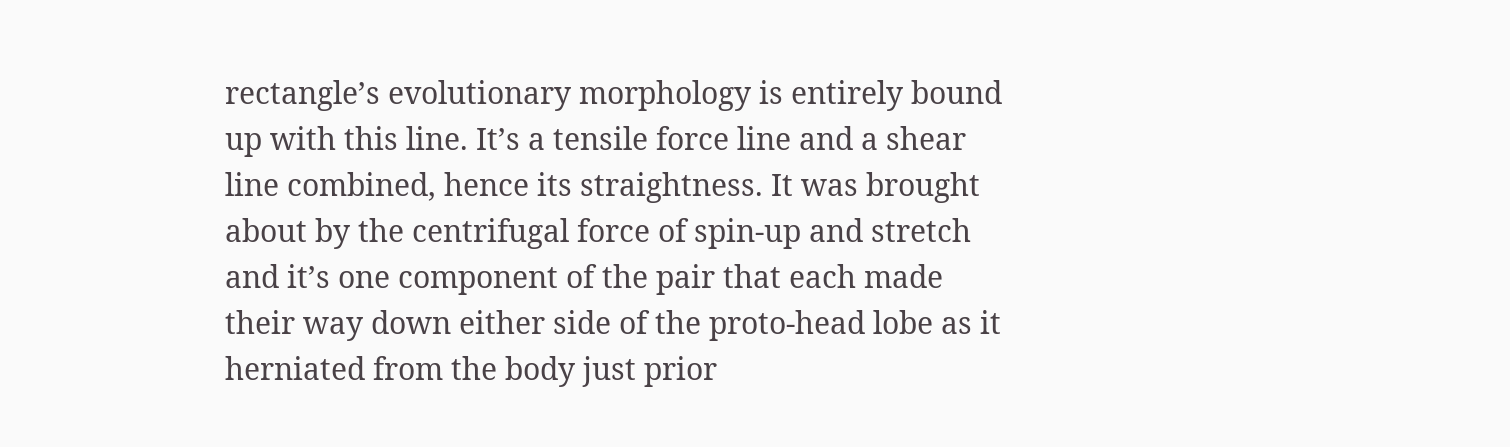rectangle’s evolutionary morphology is entirely bound up with this line. It’s a tensile force line and a shear line combined, hence its straightness. It was brought about by the centrifugal force of spin-up and stretch and it’s one component of the pair that each made their way down either side of the proto-head lobe as it herniated from the body just prior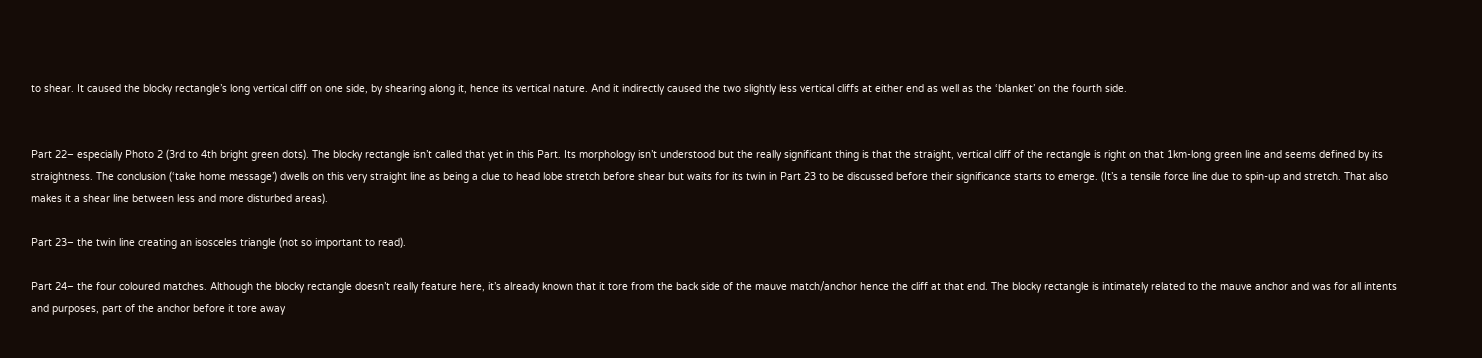to shear. It caused the blocky rectangle’s long vertical cliff on one side, by shearing along it, hence its vertical nature. And it indirectly caused the two slightly less vertical cliffs at either end as well as the ‘blanket’ on the fourth side.


Part 22– especially Photo 2 (3rd to 4th bright green dots). The blocky rectangle isn’t called that yet in this Part. Its morphology isn’t understood but the really significant thing is that the straight, vertical cliff of the rectangle is right on that 1km-long green line and seems defined by its straightness. The conclusion (‘take home message’) dwells on this very straight line as being a clue to head lobe stretch before shear but waits for its twin in Part 23 to be discussed before their significance starts to emerge. (It’s a tensile force line due to spin-up and stretch. That also makes it a shear line between less and more disturbed areas).

Part 23– the twin line creating an isosceles triangle (not so important to read).

Part 24– the four coloured matches. Although the blocky rectangle doesn’t really feature here, it’s already known that it tore from the back side of the mauve match/anchor hence the cliff at that end. The blocky rectangle is intimately related to the mauve anchor and was for all intents and purposes, part of the anchor before it tore away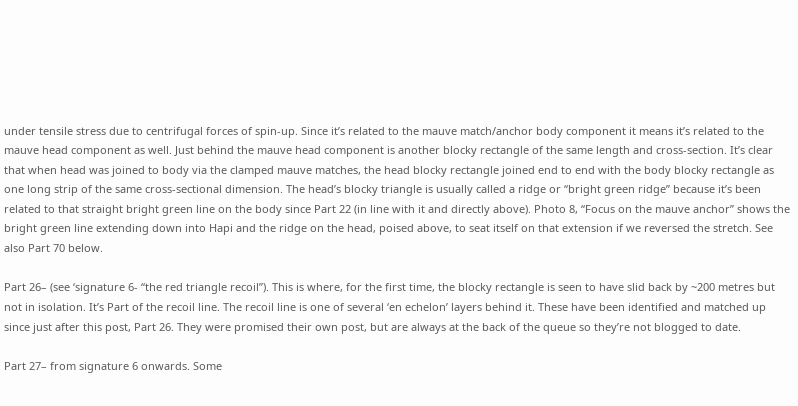under tensile stress due to centrifugal forces of spin-up. Since it’s related to the mauve match/anchor body component it means it’s related to the mauve head component as well. Just behind the mauve head component is another blocky rectangle of the same length and cross-section. It’s clear that when head was joined to body via the clamped mauve matches, the head blocky rectangle joined end to end with the body blocky rectangle as one long strip of the same cross-sectional dimension. The head’s blocky triangle is usually called a ridge or “bright green ridge” because it’s been related to that straight bright green line on the body since Part 22 (in line with it and directly above). Photo 8, “Focus on the mauve anchor” shows the bright green line extending down into Hapi and the ridge on the head, poised above, to seat itself on that extension if we reversed the stretch. See also Part 70 below.

Part 26– (see ‘signature 6- “the red triangle recoil”). This is where, for the first time, the blocky rectangle is seen to have slid back by ~200 metres but not in isolation. It’s Part of the recoil line. The recoil line is one of several ‘en echelon’ layers behind it. These have been identified and matched up since just after this post, Part 26. They were promised their own post, but are always at the back of the queue so they’re not blogged to date.

Part 27– from signature 6 onwards. Some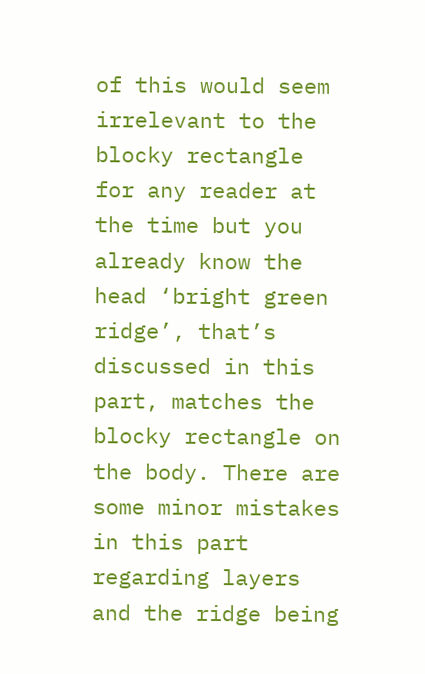of this would seem irrelevant to the blocky rectangle for any reader at the time but you already know the head ‘bright green ridge’, that’s discussed in this part, matches the blocky rectangle on the body. There are some minor mistakes in this part regarding layers and the ridge being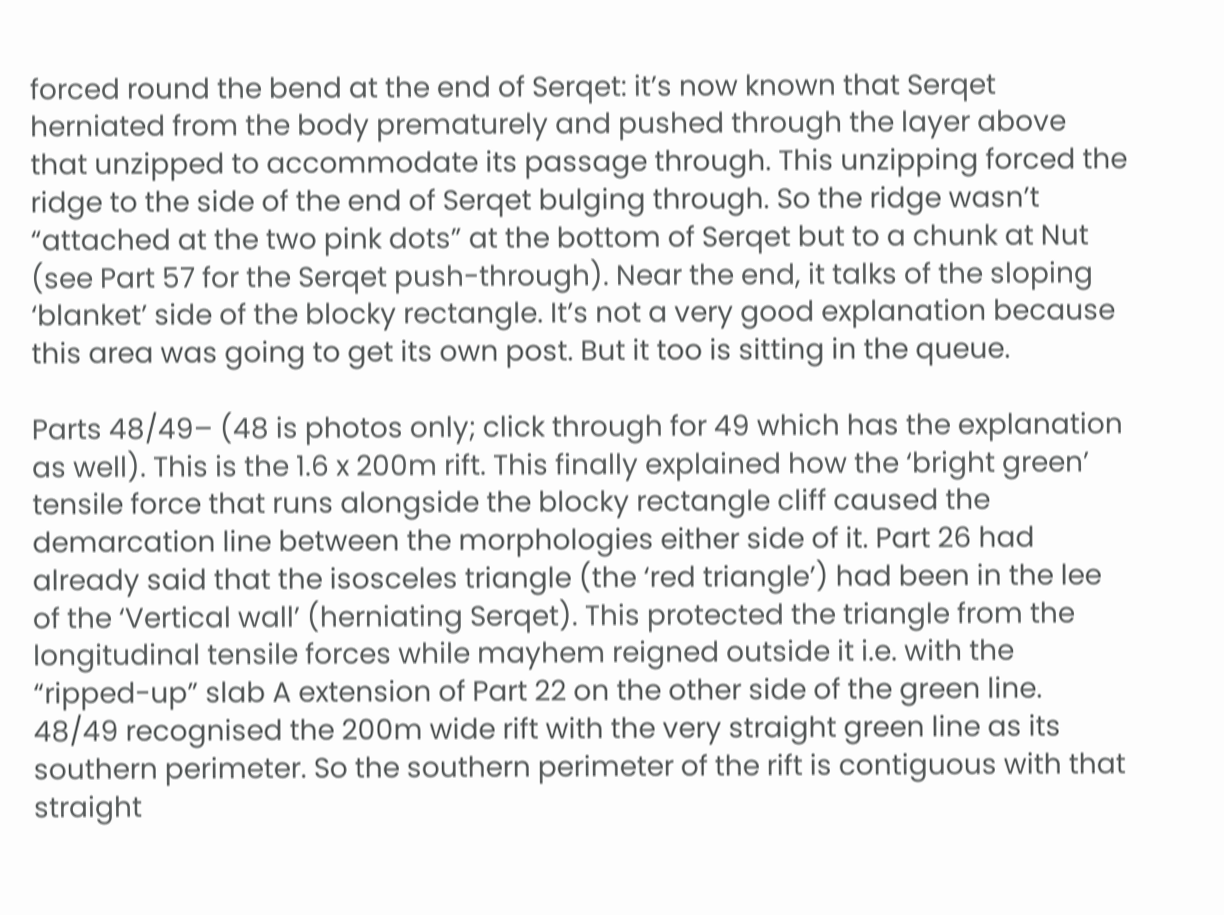forced round the bend at the end of Serqet: it’s now known that Serqet herniated from the body prematurely and pushed through the layer above that unzipped to accommodate its passage through. This unzipping forced the ridge to the side of the end of Serqet bulging through. So the ridge wasn’t “attached at the two pink dots” at the bottom of Serqet but to a chunk at Nut (see Part 57 for the Serqet push-through). Near the end, it talks of the sloping ‘blanket’ side of the blocky rectangle. It’s not a very good explanation because this area was going to get its own post. But it too is sitting in the queue.

Parts 48/49– (48 is photos only; click through for 49 which has the explanation as well). This is the 1.6 x 200m rift. This finally explained how the ‘bright green’ tensile force that runs alongside the blocky rectangle cliff caused the demarcation line between the morphologies either side of it. Part 26 had already said that the isosceles triangle (the ‘red triangle’) had been in the lee of the ‘Vertical wall’ (herniating Serqet). This protected the triangle from the longitudinal tensile forces while mayhem reigned outside it i.e. with the “ripped-up” slab A extension of Part 22 on the other side of the green line. 48/49 recognised the 200m wide rift with the very straight green line as its southern perimeter. So the southern perimeter of the rift is contiguous with that straight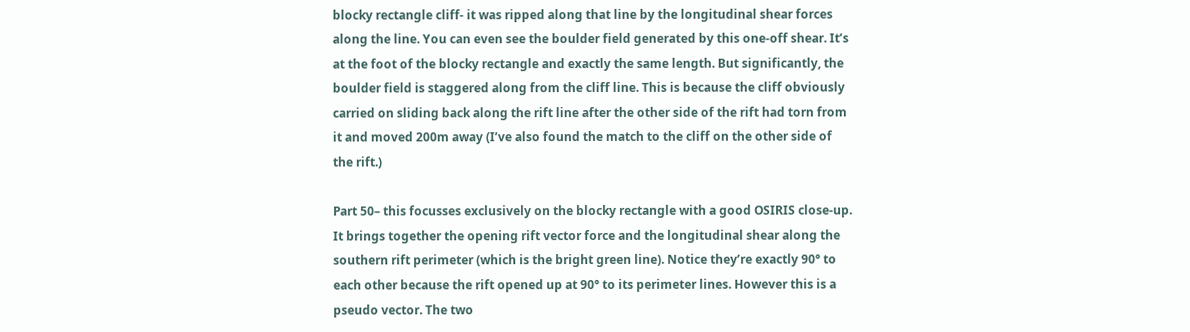blocky rectangle cliff- it was ripped along that line by the longitudinal shear forces along the line. You can even see the boulder field generated by this one-off shear. It’s at the foot of the blocky rectangle and exactly the same length. But significantly, the boulder field is staggered along from the cliff line. This is because the cliff obviously carried on sliding back along the rift line after the other side of the rift had torn from it and moved 200m away (I’ve also found the match to the cliff on the other side of the rift.)

Part 50– this focusses exclusively on the blocky rectangle with a good OSIRIS close-up. It brings together the opening rift vector force and the longitudinal shear along the southern rift perimeter (which is the bright green line). Notice they’re exactly 90° to each other because the rift opened up at 90° to its perimeter lines. However this is a pseudo vector. The two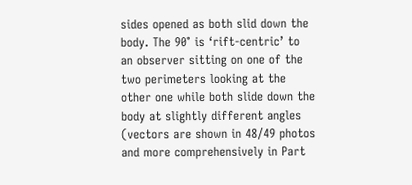sides opened as both slid down the body. The 90° is ‘rift-centric’ to an observer sitting on one of the two perimeters looking at the other one while both slide down the body at slightly different angles (vectors are shown in 48/49 photos and more comprehensively in Part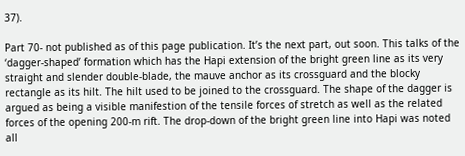37).

Part 70- not published as of this page publication. It’s the next part, out soon. This talks of the ‘dagger-shaped’ formation which has the Hapi extension of the bright green line as its very straight and slender double-blade, the mauve anchor as its crossguard and the blocky rectangle as its hilt. The hilt used to be joined to the crossguard. The shape of the dagger is argued as being a visible manifestion of the tensile forces of stretch as well as the related forces of the opening 200-m rift. The drop-down of the bright green line into Hapi was noted all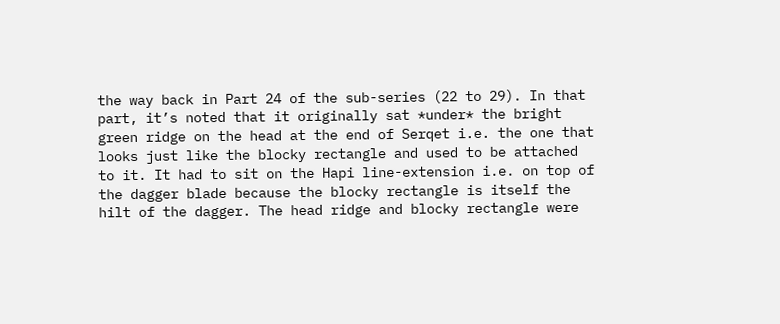the way back in Part 24 of the sub-series (22 to 29). In that part, it’s noted that it originally sat *under* the bright green ridge on the head at the end of Serqet i.e. the one that looks just like the blocky rectangle and used to be attached to it. It had to sit on the Hapi line-extension i.e. on top of the dagger blade because the blocky rectangle is itself the hilt of the dagger. The head ridge and blocky rectangle were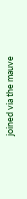joined via the mauve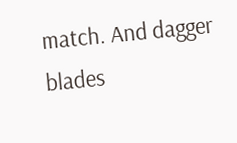match. And dagger blades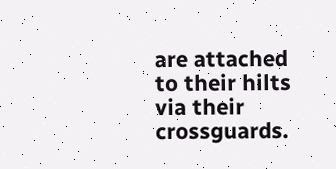are attached to their hilts via their crossguards.